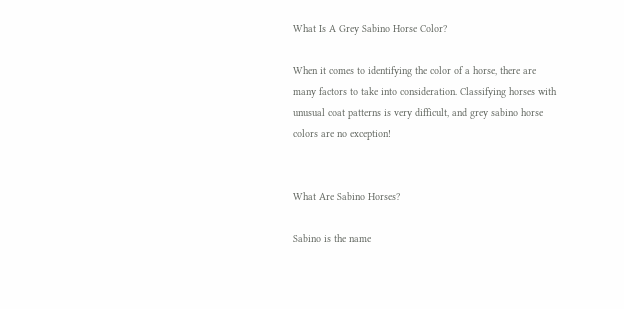What Is A Grey Sabino Horse Color?

When it comes to identifying the color of a horse, there are many factors to take into consideration. Classifying horses with unusual coat patterns is very difficult, and grey sabino horse colors are no exception!


What Are Sabino Horses?

Sabino is the name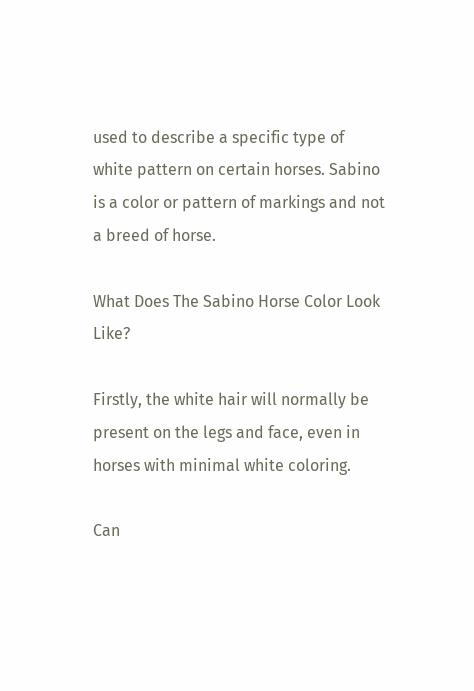used to describe a specific type of white pattern on certain horses. Sabino is a color or pattern of markings and not a breed of horse.

What Does The Sabino Horse Color Look Like?

Firstly, the white hair will normally be present on the legs and face, even in horses with minimal white coloring.

Can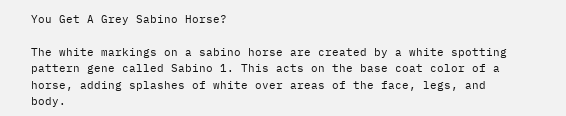You Get A Grey Sabino Horse?

The white markings on a sabino horse are created by a white spotting pattern gene called Sabino 1. This acts on the base coat color of a horse, adding splashes of white over areas of the face, legs, and body.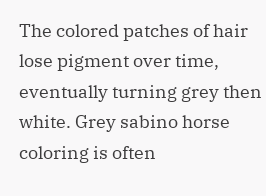The colored patches of hair lose pigment over time, eventually turning grey then white. Grey sabino horse coloring is often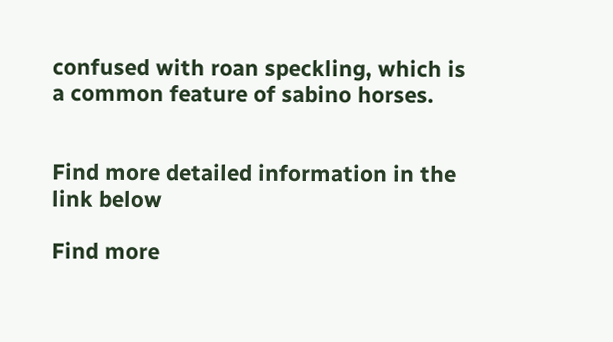confused with roan speckling, which is a common feature of sabino horses.


Find more detailed information in the link below

Find more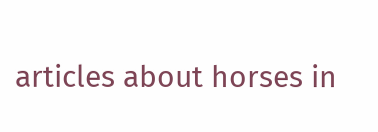articles about horses in